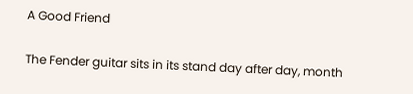A Good Friend

The Fender guitar sits in its stand day after day, month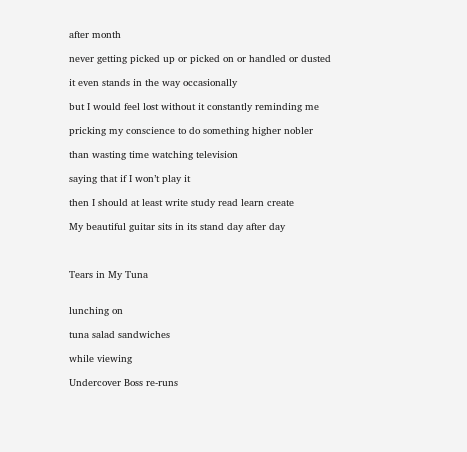after month

never getting picked up or picked on or handled or dusted

it even stands in the way occasionally

but I would feel lost without it constantly reminding me

pricking my conscience to do something higher nobler

than wasting time watching television

saying that if I won’t play it

then I should at least write study read learn create

My beautiful guitar sits in its stand day after day



Tears in My Tuna


lunching on

tuna salad sandwiches

while viewing

Undercover Boss re-runs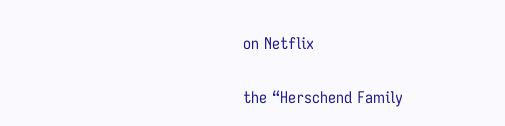on Netflix

the “Herschend Family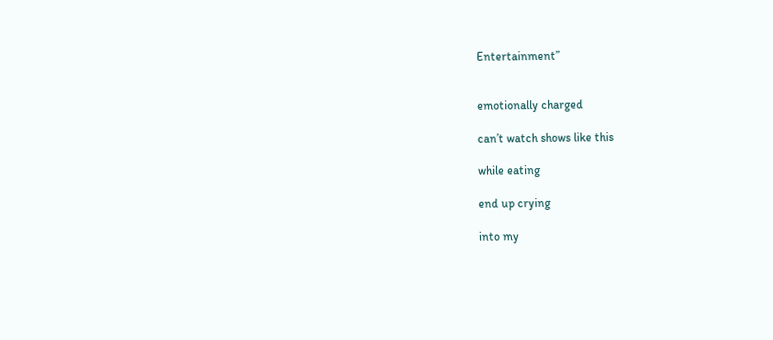Entertainment”


emotionally charged

can’t watch shows like this

while eating

end up crying

into my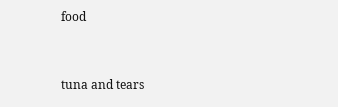food


tuna and tears